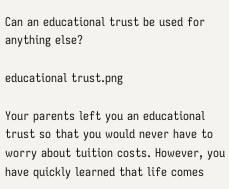Can an educational trust be used for anything else?

educational trust.png

Your parents left you an educational trust so that you would never have to worry about tuition costs. However, you have quickly learned that life comes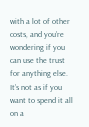with a lot of other costs, and you’re wondering if you can use the trust for anything else. It’s not as if you want to spend it all on a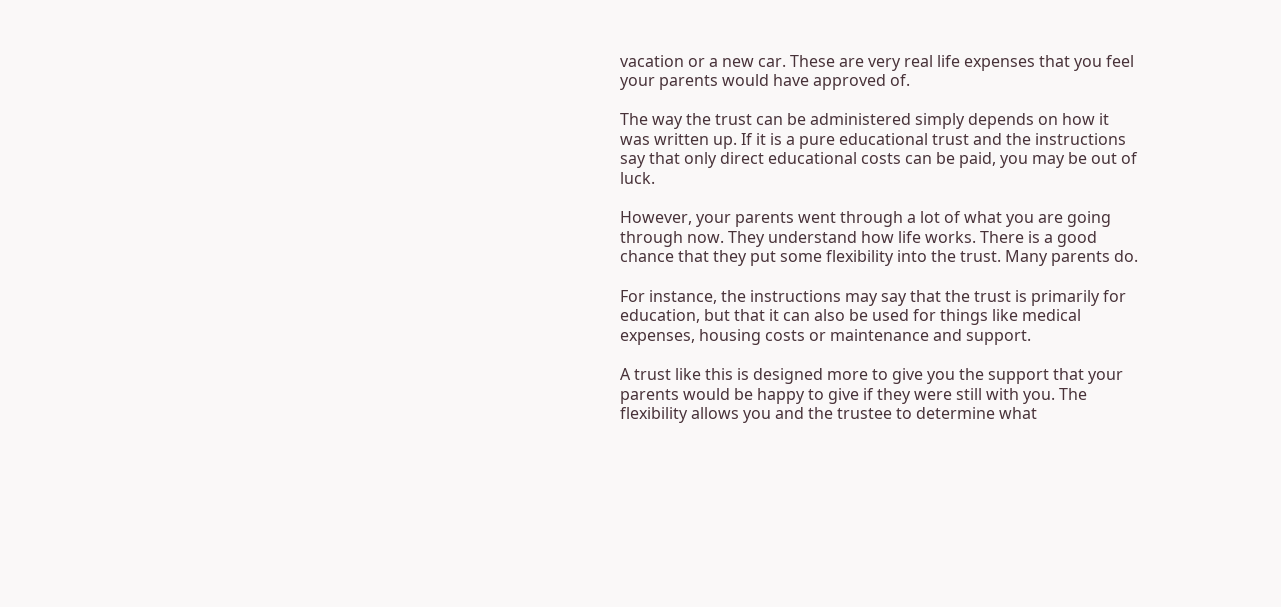vacation or a new car. These are very real life expenses that you feel your parents would have approved of.

The way the trust can be administered simply depends on how it was written up. If it is a pure educational trust and the instructions say that only direct educational costs can be paid, you may be out of luck.

However, your parents went through a lot of what you are going through now. They understand how life works. There is a good chance that they put some flexibility into the trust. Many parents do.

For instance, the instructions may say that the trust is primarily for education, but that it can also be used for things like medical expenses, housing costs or maintenance and support.

A trust like this is designed more to give you the support that your parents would be happy to give if they were still with you. The flexibility allows you and the trustee to determine what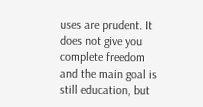uses are prudent. It does not give you complete freedom and the main goal is still education, but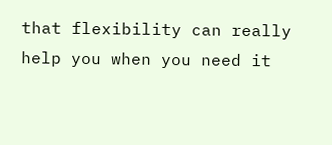that flexibility can really help you when you need it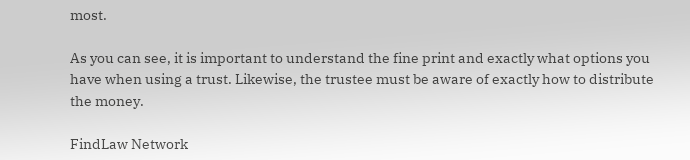most.

As you can see, it is important to understand the fine print and exactly what options you have when using a trust. Likewise, the trustee must be aware of exactly how to distribute the money.

FindLaw Network